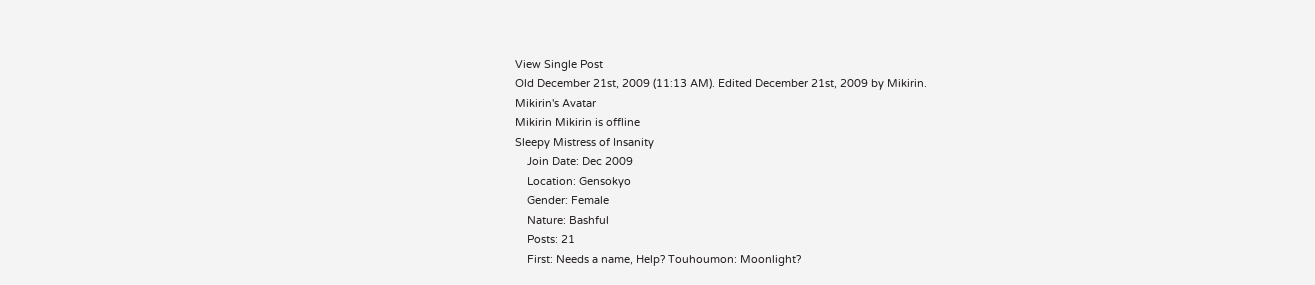View Single Post
Old December 21st, 2009 (11:13 AM). Edited December 21st, 2009 by Mikirin.
Mikirin's Avatar
Mikirin Mikirin is offline
Sleepy Mistress of Insanity
    Join Date: Dec 2009
    Location: Gensokyo
    Gender: Female
    Nature: Bashful
    Posts: 21
    First: Needs a name, Help? Touhoumon: Moonlight?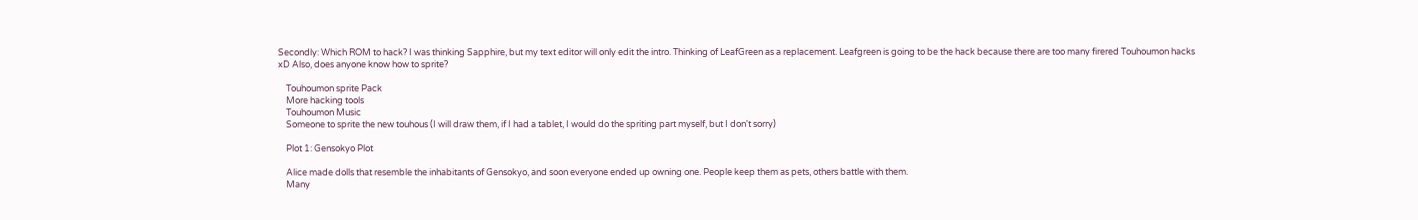Secondly: Which ROM to hack? I was thinking Sapphire, but my text editor will only edit the intro. Thinking of LeafGreen as a replacement. Leafgreen is going to be the hack because there are too many firered Touhoumon hacks xD Also, does anyone know how to sprite?

    Touhoumon sprite Pack
    More hacking tools
    Touhoumon Music
    Someone to sprite the new touhous (I will draw them, if I had a tablet, I would do the spriting part myself, but I don't sorry)

    Plot 1: Gensokyo Plot

    Alice made dolls that resemble the inhabitants of Gensokyo, and soon everyone ended up owning one. People keep them as pets, others battle with them.
    Many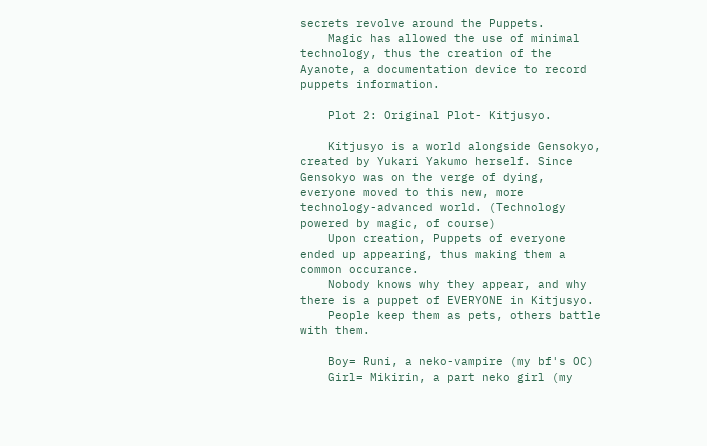secrets revolve around the Puppets.
    Magic has allowed the use of minimal technology, thus the creation of the Ayanote, a documentation device to record puppets information.

    Plot 2: Original Plot- Kitjusyo.

    Kitjusyo is a world alongside Gensokyo, created by Yukari Yakumo herself. Since Gensokyo was on the verge of dying, everyone moved to this new, more technology-advanced world. (Technology powered by magic, of course)
    Upon creation, Puppets of everyone ended up appearing, thus making them a common occurance.
    Nobody knows why they appear, and why there is a puppet of EVERYONE in Kitjusyo.
    People keep them as pets, others battle with them.

    Boy= Runi, a neko-vampire (my bf's OC)
    Girl= Mikirin, a part neko girl (my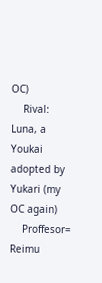OC)
    Rival: Luna, a Youkai adopted by Yukari (my OC again)
    Proffesor= Reimu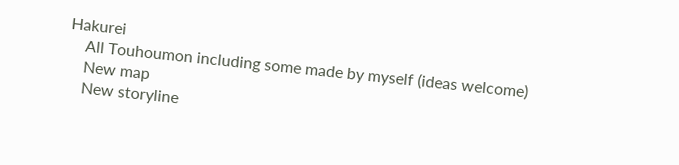Hakurei
    All Touhoumon including some made by myself (ideas welcome)
    New map
    New storyline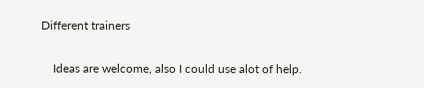Different trainers

    Ideas are welcome, also I could use alot of help.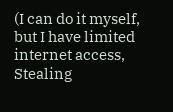(I can do it myself, but I have limited internet access, Stealing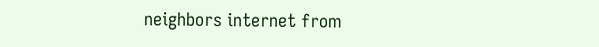neighbors internet from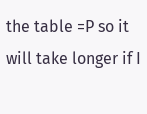the table =P so it will take longer if I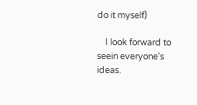do it myself)

    I look forward to seein everyone's ideas.